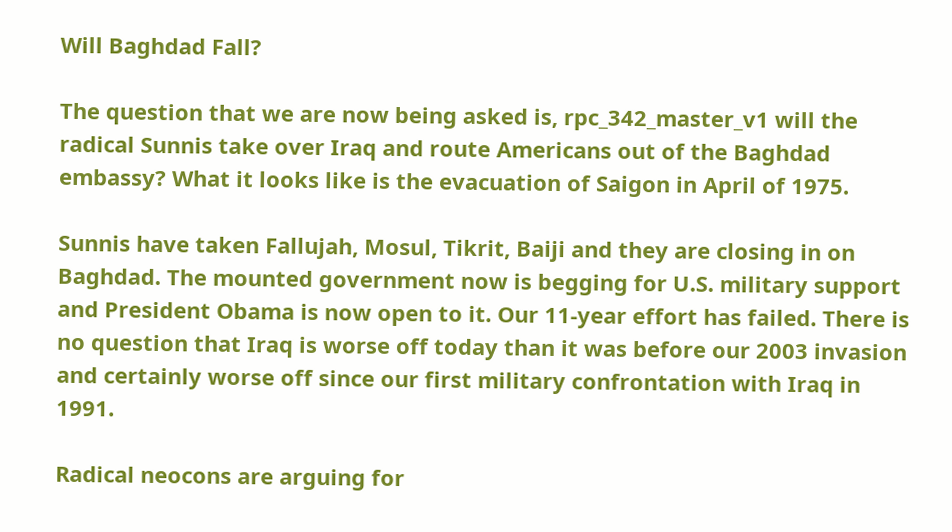Will Baghdad Fall?

The question that we are now being asked is, rpc_342_master_v1 will the radical Sunnis take over Iraq and route Americans out of the Baghdad embassy? What it looks like is the evacuation of Saigon in April of 1975.

Sunnis have taken Fallujah, Mosul, Tikrit, Baiji and they are closing in on Baghdad. The mounted government now is begging for U.S. military support and President Obama is now open to it. Our 11-year effort has failed. There is no question that Iraq is worse off today than it was before our 2003 invasion and certainly worse off since our first military confrontation with Iraq in 1991.

Radical neocons are arguing for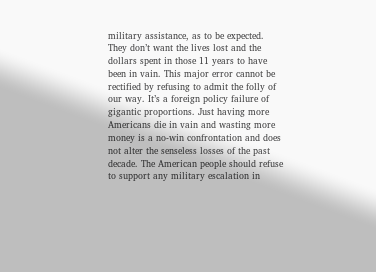military assistance, as to be expected. They don’t want the lives lost and the dollars spent in those 11 years to have been in vain. This major error cannot be rectified by refusing to admit the folly of our way. It’s a foreign policy failure of gigantic proportions. Just having more Americans die in vain and wasting more money is a no-win confrontation and does not alter the senseless losses of the past decade. The American people should refuse to support any military escalation in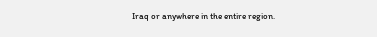Iraq or anywhere in the entire region.